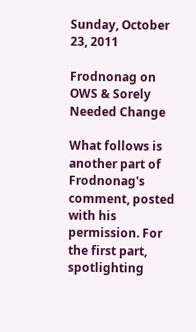Sunday, October 23, 2011

Frodnonag on OWS & Sorely Needed Change

What follows is another part of Frodnonag's comment, posted with his permission. For the first part, spotlighting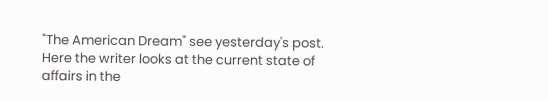"The American Dream" see yesterday's post. Here the writer looks at the current state of affairs in the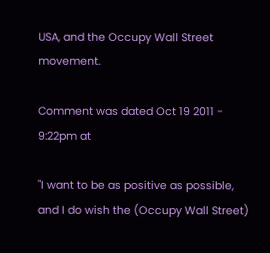USA, and the Occupy Wall Street movement.

Comment was dated Oct 19 2011 - 9:22pm at

"I want to be as positive as possible, and I do wish the (Occupy Wall Street)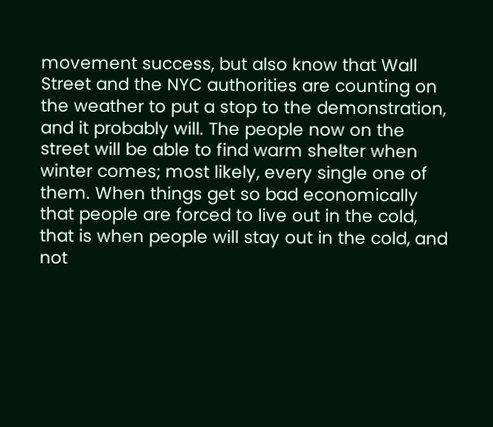movement success, but also know that Wall Street and the NYC authorities are counting on the weather to put a stop to the demonstration, and it probably will. The people now on the street will be able to find warm shelter when winter comes; most likely, every single one of them. When things get so bad economically that people are forced to live out in the cold, that is when people will stay out in the cold, and not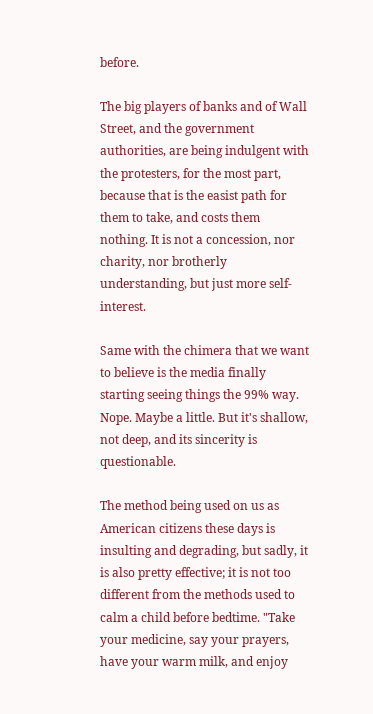before.

The big players of banks and of Wall Street, and the government authorities, are being indulgent with the protesters, for the most part, because that is the easist path for them to take, and costs them nothing. It is not a concession, nor charity, nor brotherly understanding, but just more self-interest.

Same with the chimera that we want to believe is the media finally starting seeing things the 99% way. Nope. Maybe a little. But it's shallow, not deep, and its sincerity is questionable.

The method being used on us as American citizens these days is insulting and degrading, but sadly, it is also pretty effective; it is not too different from the methods used to calm a child before bedtime. "Take your medicine, say your prayers, have your warm milk, and enjoy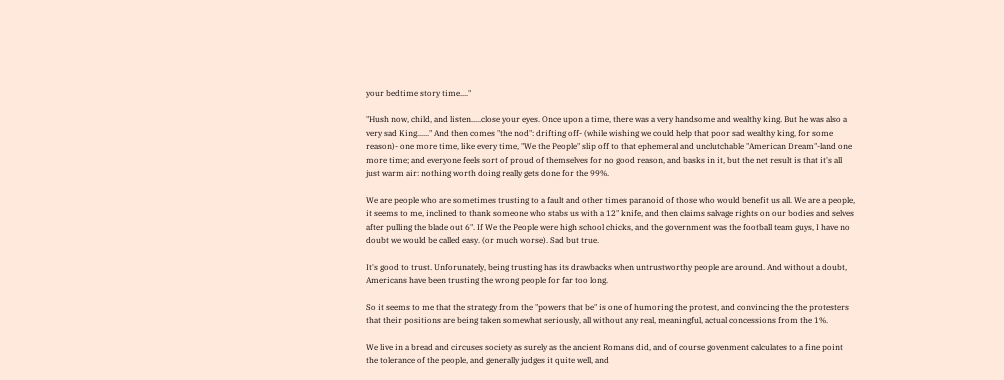your bedtime story time...."

"Hush now, child, and listen.....close your eyes. Once upon a time, there was a very handsome and wealthy king. But he was also a very sad King......" And then comes "the nod": drifting off- (while wishing we could help that poor sad wealthy king, for some reason)- one more time, like every time, "We the People" slip off to that ephemeral and unclutchable "American Dream"-land one more time; and everyone feels sort of proud of themselves for no good reason, and basks in it, but the net result is that it's all just warm air: nothing worth doing really gets done for the 99%.

We are people who are sometimes trusting to a fault and other times paranoid of those who would benefit us all. We are a people, it seems to me, inclined to thank someone who stabs us with a 12" knife, and then claims salvage rights on our bodies and selves after pulling the blade out 6". If We the People were high school chicks, and the government was the football team guys, I have no doubt we would be called easy. (or much worse). Sad but true.

It's good to trust. Unforunately, being trusting has its drawbacks when untrustworthy people are around. And without a doubt, Americans have been trusting the wrong people for far too long.

So it seems to me that the strategy from the "powers that be" is one of humoring the protest, and convincing the the protesters that their positions are being taken somewhat seriously, all without any real, meaningful, actual concessions from the 1%.

We live in a bread and circuses society as surely as the ancient Romans did, and of course govenment calculates to a fine point the tolerance of the people, and generally judges it quite well, and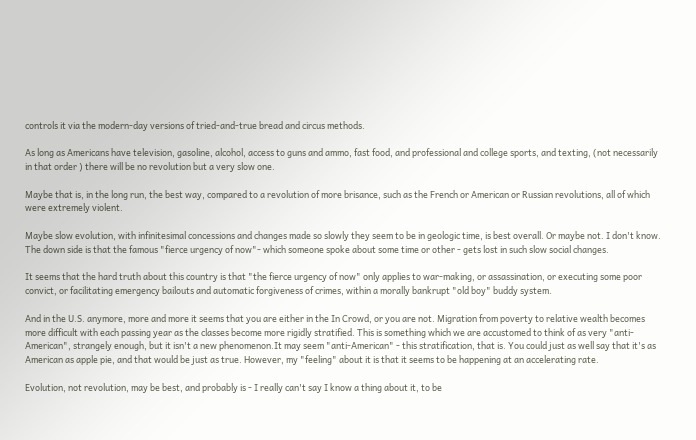controls it via the modern-day versions of tried-and-true bread and circus methods.

As long as Americans have television, gasoline, alcohol, access to guns and ammo, fast food, and professional and college sports, and texting, (not necessarily in that order ) there will be no revolution but a very slow one.

Maybe that is, in the long run, the best way, compared to a revolution of more brisance, such as the French or American or Russian revolutions, all of which were extremely violent.

Maybe slow evolution, with infinitesimal concessions and changes made so slowly they seem to be in geologic time, is best overall. Or maybe not. I don't know. The down side is that the famous "fierce urgency of now"- which someone spoke about some time or other - gets lost in such slow social changes.

It seems that the hard truth about this country is that "the fierce urgency of now" only applies to war-making, or assassination, or executing some poor convict, or facilitating emergency bailouts and automatic forgiveness of crimes, within a morally bankrupt "old boy" buddy system.

And in the U.S. anymore, more and more it seems that you are either in the In Crowd, or you are not. Migration from poverty to relative wealth becomes more difficult with each passing year as the classes become more rigidly stratified. This is something which we are accustomed to think of as very "anti-American", strangely enough, but it isn't a new phenomenon.It may seem "anti-American" - this stratification, that is. You could just as well say that it's as American as apple pie, and that would be just as true. However, my "feeling" about it is that it seems to be happening at an accelerating rate.

Evolution, not revolution, may be best, and probably is - I really can't say I know a thing about it, to be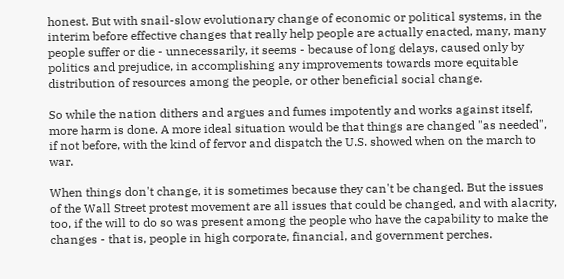honest. But with snail-slow evolutionary change of economic or political systems, in the interim before effective changes that really help people are actually enacted, many, many people suffer or die - unnecessarily, it seems - because of long delays, caused only by politics and prejudice, in accomplishing any improvements towards more equitable distribution of resources among the people, or other beneficial social change.

So while the nation dithers and argues and fumes impotently and works against itself, more harm is done. A more ideal situation would be that things are changed "as needed", if not before, with the kind of fervor and dispatch the U.S. showed when on the march to war.

When things don't change, it is sometimes because they can't be changed. But the issues of the Wall Street protest movement are all issues that could be changed, and with alacrity, too, if the will to do so was present among the people who have the capability to make the changes - that is, people in high corporate, financial, and government perches.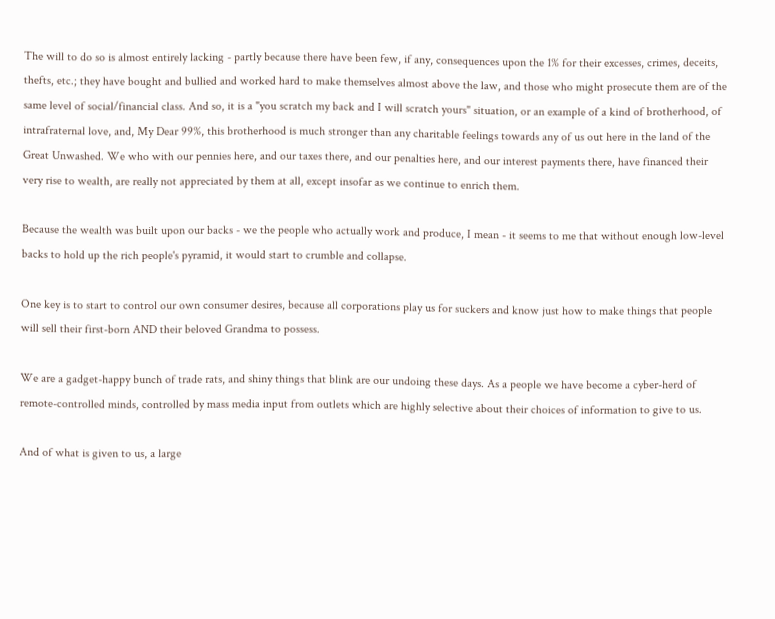The will to do so is almost entirely lacking - partly because there have been few, if any, consequences upon the 1% for their excesses, crimes, deceits, thefts, etc.; they have bought and bullied and worked hard to make themselves almost above the law, and those who might prosecute them are of the same level of social/financial class. And so, it is a "you scratch my back and I will scratch yours" situation, or an example of a kind of brotherhood, of intrafraternal love, and, My Dear 99%, this brotherhood is much stronger than any charitable feelings towards any of us out here in the land of the Great Unwashed. We who with our pennies here, and our taxes there, and our penalties here, and our interest payments there, have financed their very rise to wealth, are really not appreciated by them at all, except insofar as we continue to enrich them.

Because the wealth was built upon our backs - we the people who actually work and produce, I mean - it seems to me that without enough low-level backs to hold up the rich people's pyramid, it would start to crumble and collapse.

One key is to start to control our own consumer desires, because all corporations play us for suckers and know just how to make things that people will sell their first-born AND their beloved Grandma to possess.

We are a gadget-happy bunch of trade rats, and shiny things that blink are our undoing these days. As a people we have become a cyber-herd of remote-controlled minds, controlled by mass media input from outlets which are highly selective about their choices of information to give to us.

And of what is given to us, a large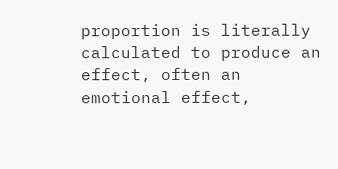proportion is literally calculated to produce an effect, often an emotional effect,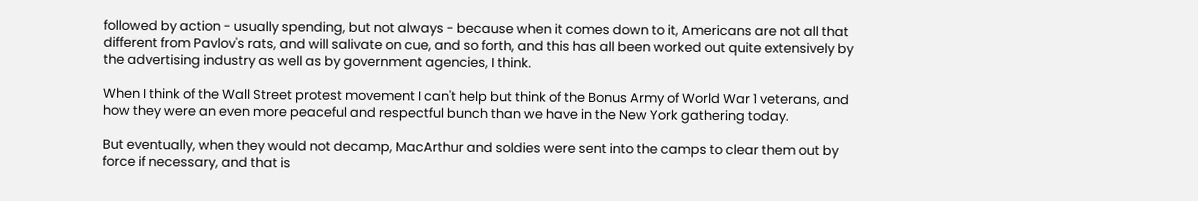followed by action - usually spending, but not always - because when it comes down to it, Americans are not all that different from Pavlov's rats, and will salivate on cue, and so forth, and this has all been worked out quite extensively by the advertising industry as well as by government agencies, I think.

When I think of the Wall Street protest movement I can't help but think of the Bonus Army of World War 1 veterans, and how they were an even more peaceful and respectful bunch than we have in the New York gathering today.

But eventually, when they would not decamp, MacArthur and soldies were sent into the camps to clear them out by force if necessary, and that is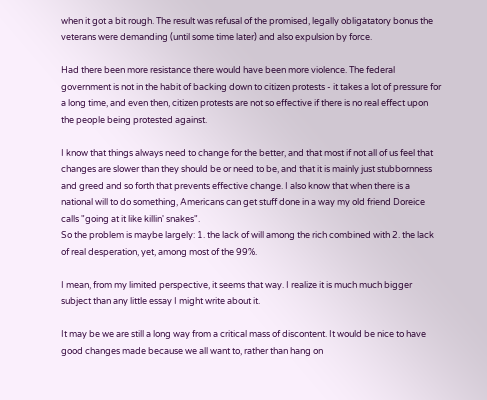when it got a bit rough. The result was refusal of the promised, legally obligatatory bonus the veterans were demanding (until some time later) and also expulsion by force.

Had there been more resistance there would have been more violence. The federal government is not in the habit of backing down to citizen protests - it takes a lot of pressure for a long time, and even then, citizen protests are not so effective if there is no real effect upon the people being protested against.

I know that things always need to change for the better, and that most if not all of us feel that changes are slower than they should be or need to be, and that it is mainly just stubbornness and greed and so forth that prevents effective change. I also know that when there is a national will to do something, Americans can get stuff done in a way my old friend Doreice calls "going at it like killin' snakes".
So the problem is maybe largely: 1. the lack of will among the rich combined with 2. the lack of real desperation, yet, among most of the 99%.

I mean, from my limited perspective, it seems that way. I realize it is much much bigger subject than any little essay I might write about it.

It may be we are still a long way from a critical mass of discontent. It would be nice to have good changes made because we all want to, rather than hang on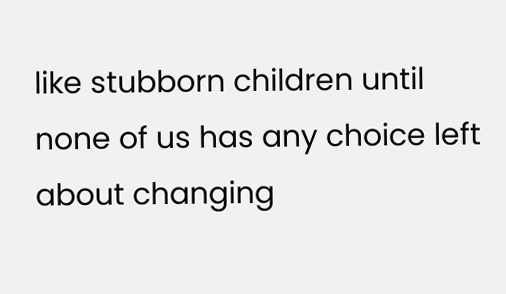like stubborn children until none of us has any choice left about changing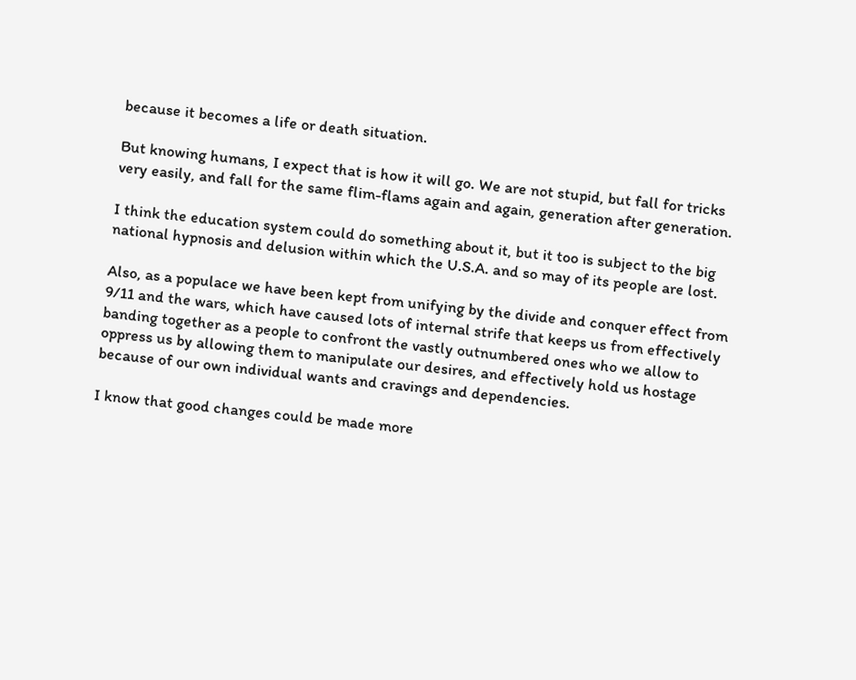because it becomes a life or death situation.

But knowing humans, I expect that is how it will go. We are not stupid, but fall for tricks very easily, and fall for the same flim-flams again and again, generation after generation.

I think the education system could do something about it, but it too is subject to the big national hypnosis and delusion within which the U.S.A. and so may of its people are lost.

Also, as a populace we have been kept from unifying by the divide and conquer effect from 9/11 and the wars, which have caused lots of internal strife that keeps us from effectively banding together as a people to confront the vastly outnumbered ones who we allow to oppress us by allowing them to manipulate our desires, and effectively hold us hostage because of our own individual wants and cravings and dependencies.

I know that good changes could be made more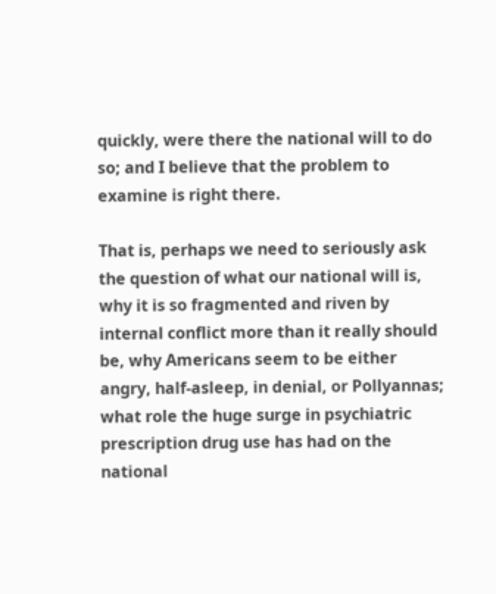quickly, were there the national will to do so; and I believe that the problem to examine is right there.

That is, perhaps we need to seriously ask the question of what our national will is, why it is so fragmented and riven by internal conflict more than it really should be, why Americans seem to be either angry, half-asleep, in denial, or Pollyannas; what role the huge surge in psychiatric prescription drug use has had on the national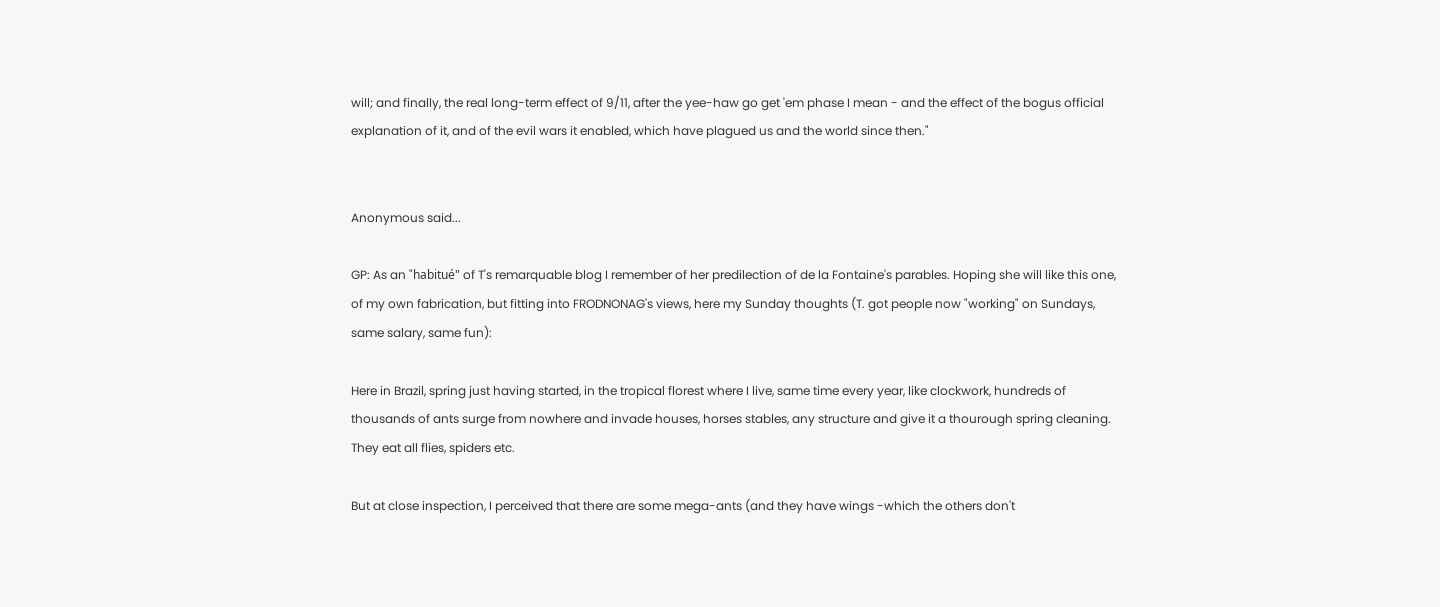will; and finally, the real long-term effect of 9/11, after the yee-haw go get 'em phase I mean - and the effect of the bogus official explanation of it, and of the evil wars it enabled, which have plagued us and the world since then."


Anonymous said...

GP: As an "habitué" of T's remarquable blog I remember of her predilection of de la Fontaine's parables. Hoping she will like this one, of my own fabrication, but fitting into FRODNONAG's views, here my Sunday thoughts (T. got people now "working" on Sundays, same salary, same fun):

Here in Brazil, spring just having started, in the tropical florest where I live, same time every year, like clockwork, hundreds of thousands of ants surge from nowhere and invade houses, horses stables, any structure and give it a thourough spring cleaning. They eat all flies, spiders etc.

But at close inspection, I perceived that there are some mega-ants (and they have wings -which the others don't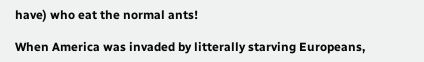have) who eat the normal ants!

When America was invaded by litterally starving Europeans,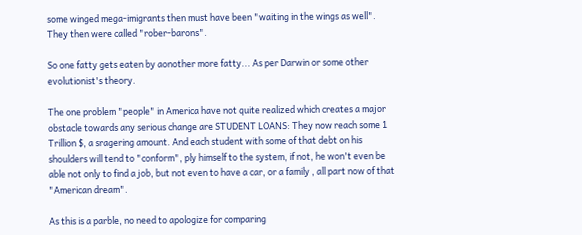some winged mega-imigrants then must have been "waiting in the wings as well". They then were called "rober-barons".

So one fatty gets eaten by aonother more fatty... As per Darwin or some other evolutionist's theory.

The one problem "people" in America have not quite realized which creates a major obstacle towards any serious change are STUDENT LOANS: They now reach some 1 Trillion $, a sragering amount. And each student with some of that debt on his shoulders will tend to "conform", ply himself to the system, if not, he won't even be able not only to find a job, but not even to have a car, or a family , all part now of that "American dream".

As this is a parble, no need to apologize for comparing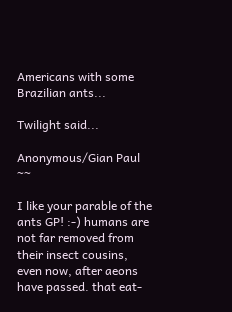Americans with some Brazilian ants...

Twilight said...

Anonymous/Gian Paul ~~

I like your parable of the ants GP! :-) humans are not far removed from their insect cousins, even now, after aeons have passed. that eat-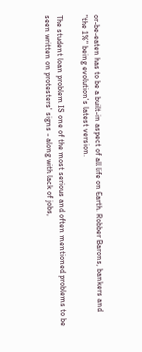or-be-eaten has to be a built-in aspect of all life on Earth. Robber Barons, bankers and
"the 1%" being evolution's latest version.

The student loan problem IS one of the most serious and often mentioned problems to be seen written on protesters' signs - along with lack of jobs,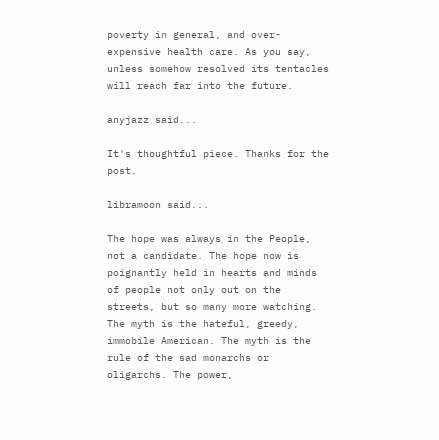poverty in general, and over-expensive health care. As you say, unless somehow resolved its tentacles will reach far into the future.

anyjazz said...

It's thoughtful piece. Thanks for the post.

libramoon said...

The hope was always in the People, not a candidate. The hope now is poignantly held in hearts and minds of people not only out on the streets, but so many more watching. The myth is the hateful, greedy, immobile American. The myth is the rule of the sad monarchs or oligarchs. The power,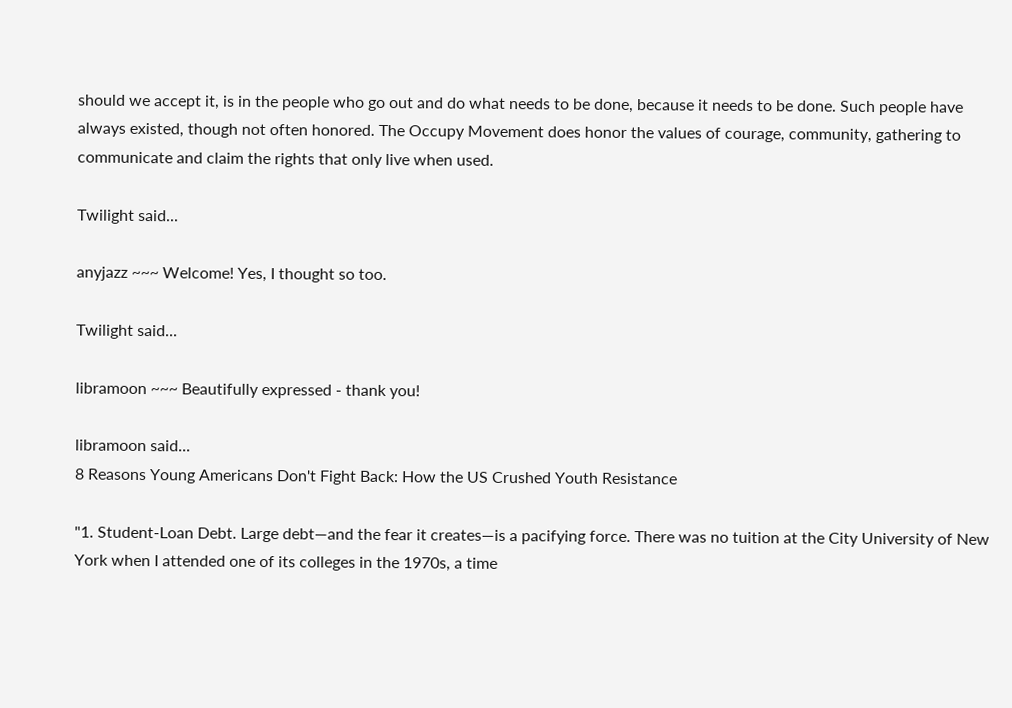should we accept it, is in the people who go out and do what needs to be done, because it needs to be done. Such people have always existed, though not often honored. The Occupy Movement does honor the values of courage, community, gathering to communicate and claim the rights that only live when used.

Twilight said...

anyjazz ~~~ Welcome! Yes, I thought so too.

Twilight said...

libramoon ~~~ Beautifully expressed - thank you!

libramoon said...
8 Reasons Young Americans Don't Fight Back: How the US Crushed Youth Resistance

"1. Student-Loan Debt. Large debt—and the fear it creates—is a pacifying force. There was no tuition at the City University of New York when I attended one of its colleges in the 1970s, a time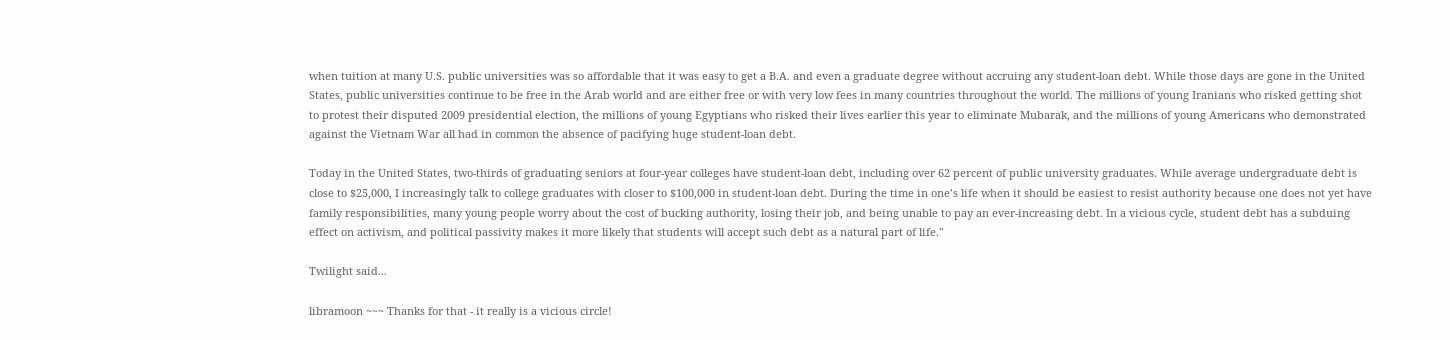when tuition at many U.S. public universities was so affordable that it was easy to get a B.A. and even a graduate degree without accruing any student-loan debt. While those days are gone in the United States, public universities continue to be free in the Arab world and are either free or with very low fees in many countries throughout the world. The millions of young Iranians who risked getting shot to protest their disputed 2009 presidential election, the millions of young Egyptians who risked their lives earlier this year to eliminate Mubarak, and the millions of young Americans who demonstrated against the Vietnam War all had in common the absence of pacifying huge student-loan debt.

Today in the United States, two-thirds of graduating seniors at four-year colleges have student-loan debt, including over 62 percent of public university graduates. While average undergraduate debt is close to $25,000, I increasingly talk to college graduates with closer to $100,000 in student-loan debt. During the time in one’s life when it should be easiest to resist authority because one does not yet have family responsibilities, many young people worry about the cost of bucking authority, losing their job, and being unable to pay an ever-increasing debt. In a vicious cycle, student debt has a subduing effect on activism, and political passivity makes it more likely that students will accept such debt as a natural part of life."

Twilight said...

libramoon ~~~ Thanks for that - it really is a vicious circle!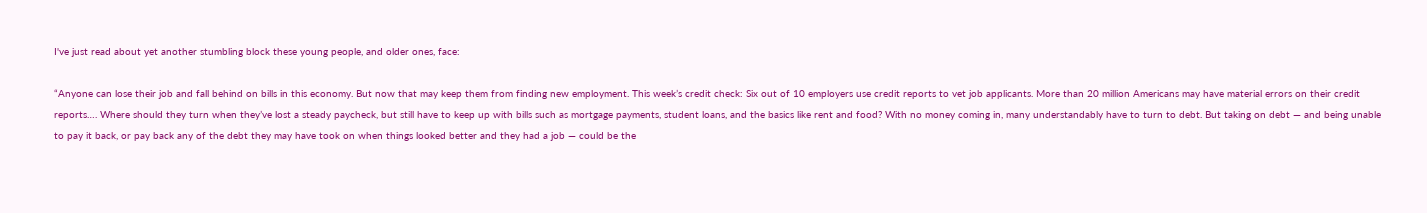I've just read about yet another stumbling block these young people, and older ones, face:

“Anyone can lose their job and fall behind on bills in this economy. But now that may keep them from finding new employment. This week’s credit check: Six out of 10 employers use credit reports to vet job applicants. More than 20 million Americans may have material errors on their credit reports…. Where should they turn when they’ve lost a steady paycheck, but still have to keep up with bills such as mortgage payments, student loans, and the basics like rent and food? With no money coming in, many understandably have to turn to debt. But taking on debt — and being unable to pay it back, or pay back any of the debt they may have took on when things looked better and they had a job — could be the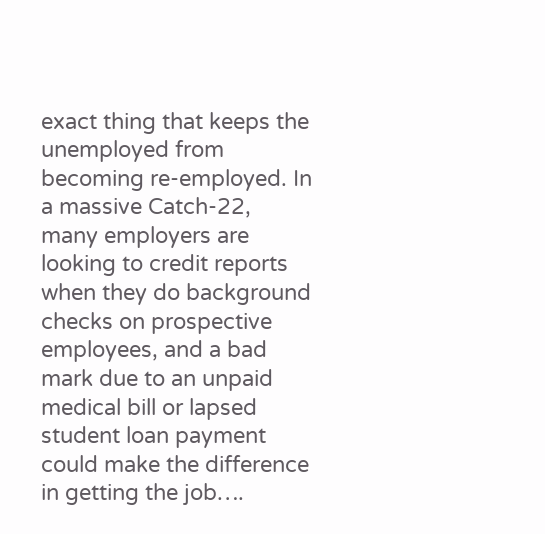exact thing that keeps the unemployed from becoming re-employed. In a massive Catch-22, many employers are looking to credit reports when they do background checks on prospective employees, and a bad mark due to an unpaid medical bill or lapsed student loan payment could make the difference in getting the job….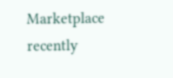Marketplace recently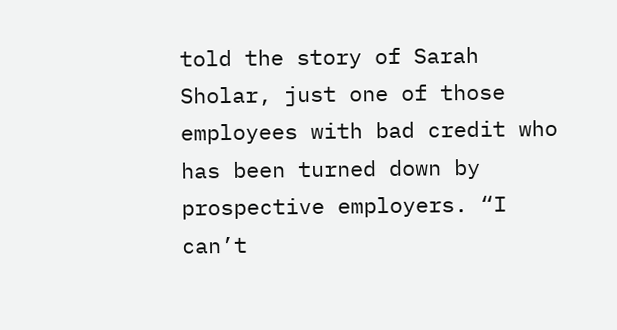told the story of Sarah Sholar, just one of those employees with bad credit who has been turned down by prospective employers. “I can’t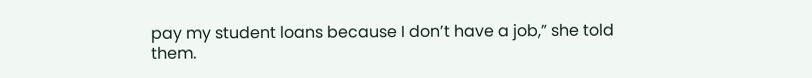pay my student loans because I don’t have a job,” she told them.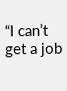“I can’t get a job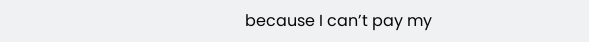because I can’t pay my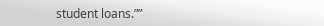student loans.””